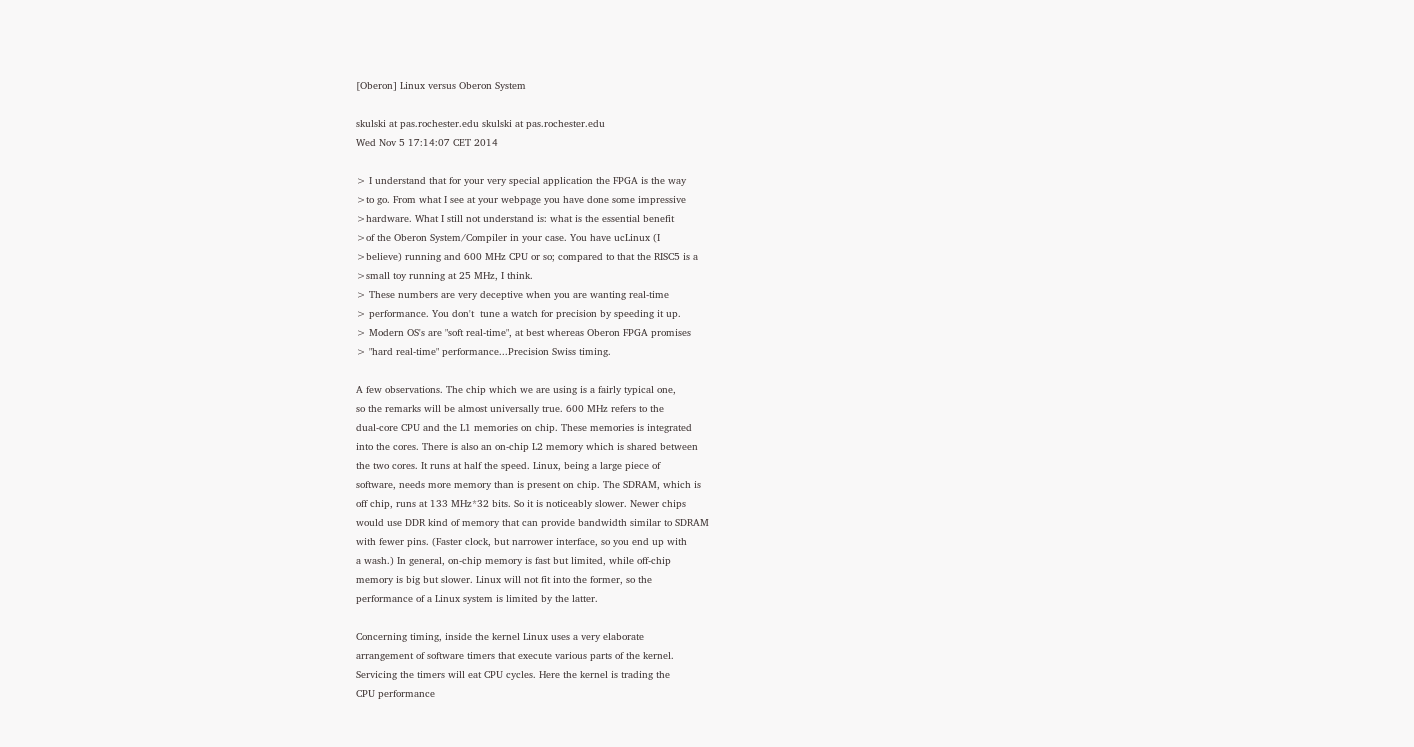[Oberon] Linux versus Oberon System

skulski at pas.rochester.edu skulski at pas.rochester.edu
Wed Nov 5 17:14:07 CET 2014

> I understand that for your very special application the FPGA is the way
>to go. From what I see at your webpage you have done some impressive
>hardware. What I still not understand is: what is the essential benefit
>of the Oberon System/Compiler in your case. You have ucLinux (I
>believe) running and 600 MHz CPU or so; compared to that the RISC5 is a
>small toy running at 25 MHz, I think.
> These numbers are very deceptive when you are wanting real-time
> performance. You don't  tune a watch for precision by speeding it up.
> Modern OS's are "soft real-time", at best whereas Oberon FPGA promises
> "hard real-time" performance...Precision Swiss timing.

A few observations. The chip which we are using is a fairly typical one,
so the remarks will be almost universally true. 600 MHz refers to the
dual-core CPU and the L1 memories on chip. These memories is integrated
into the cores. There is also an on-chip L2 memory which is shared between
the two cores. It runs at half the speed. Linux, being a large piece of
software, needs more memory than is present on chip. The SDRAM, which is
off chip, runs at 133 MHz*32 bits. So it is noticeably slower. Newer chips
would use DDR kind of memory that can provide bandwidth similar to SDRAM
with fewer pins. (Faster clock, but narrower interface, so you end up with
a wash.) In general, on-chip memory is fast but limited, while off-chip
memory is big but slower. Linux will not fit into the former, so the
performance of a Linux system is limited by the latter.

Concerning timing, inside the kernel Linux uses a very elaborate
arrangement of software timers that execute various parts of the kernel.
Servicing the timers will eat CPU cycles. Here the kernel is trading the
CPU performance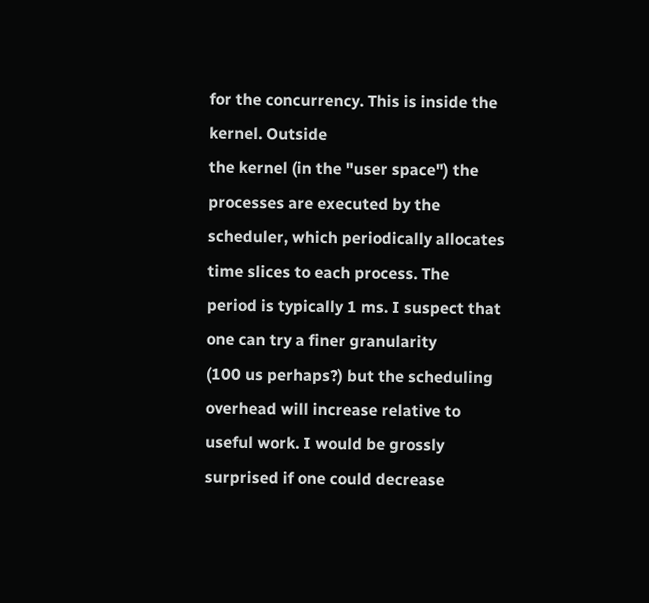for the concurrency. This is inside the kernel. Outside
the kernel (in the "user space") the processes are executed by the
scheduler, which periodically allocates time slices to each process. The
period is typically 1 ms. I suspect that one can try a finer granularity
(100 us perhaps?) but the scheduling overhead will increase relative to
useful work. I would be grossly surprised if one could decrease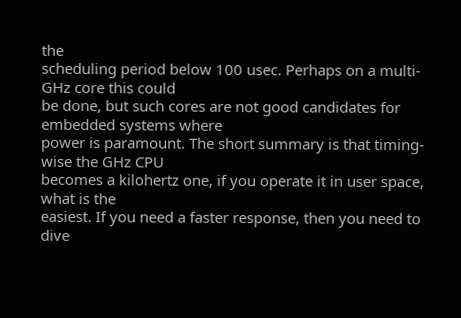the
scheduling period below 100 usec. Perhaps on a multi-GHz core this could
be done, but such cores are not good candidates for embedded systems where
power is paramount. The short summary is that timing-wise the GHz CPU
becomes a kilohertz one, if you operate it in user space, what is the
easiest. If you need a faster response, then you need to dive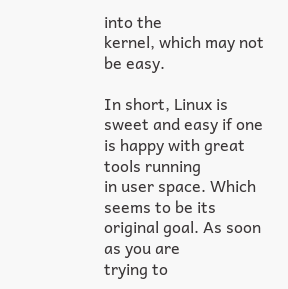into the
kernel, which may not be easy.

In short, Linux is sweet and easy if one is happy with great tools running
in user space. Which seems to be its original goal. As soon as you are
trying to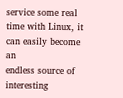service some real time with Linux, it can easily become an
endless source of interesting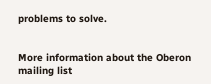problems to solve.


More information about the Oberon mailing list